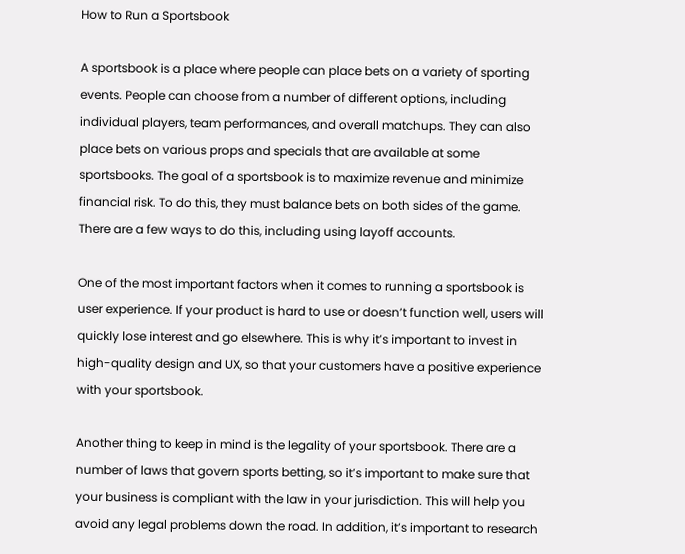How to Run a Sportsbook

A sportsbook is a place where people can place bets on a variety of sporting events. People can choose from a number of different options, including individual players, team performances, and overall matchups. They can also place bets on various props and specials that are available at some sportsbooks. The goal of a sportsbook is to maximize revenue and minimize financial risk. To do this, they must balance bets on both sides of the game. There are a few ways to do this, including using layoff accounts.

One of the most important factors when it comes to running a sportsbook is user experience. If your product is hard to use or doesn’t function well, users will quickly lose interest and go elsewhere. This is why it’s important to invest in high-quality design and UX, so that your customers have a positive experience with your sportsbook.

Another thing to keep in mind is the legality of your sportsbook. There are a number of laws that govern sports betting, so it’s important to make sure that your business is compliant with the law in your jurisdiction. This will help you avoid any legal problems down the road. In addition, it’s important to research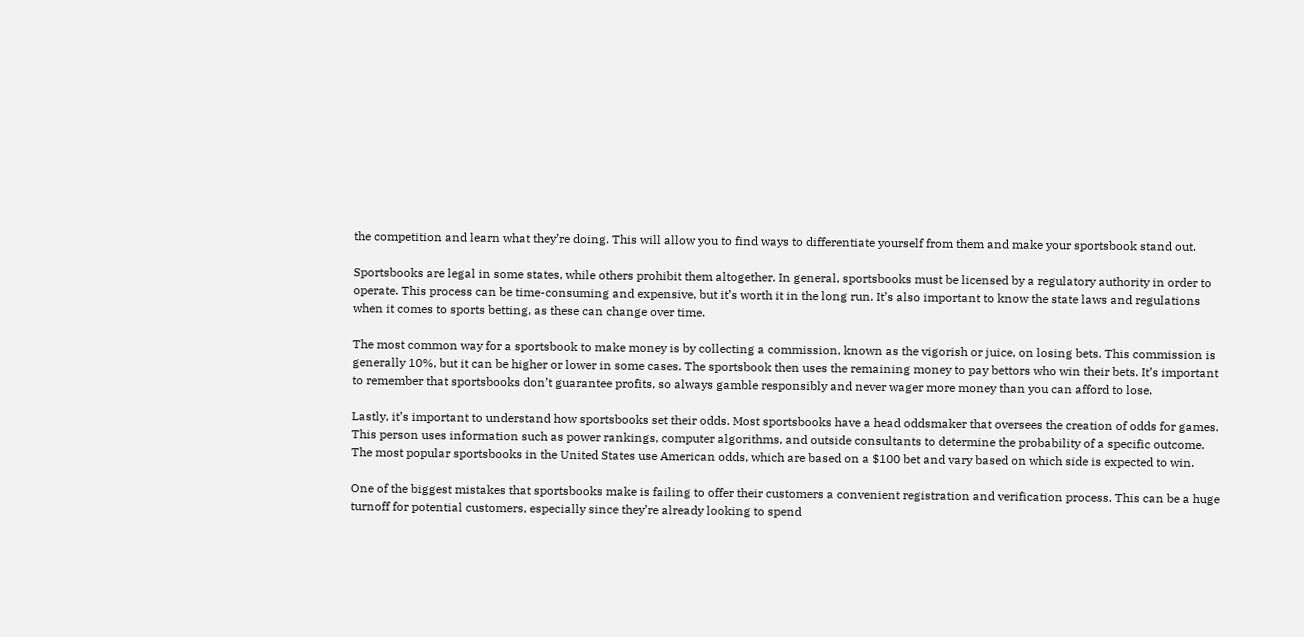the competition and learn what they’re doing. This will allow you to find ways to differentiate yourself from them and make your sportsbook stand out.

Sportsbooks are legal in some states, while others prohibit them altogether. In general, sportsbooks must be licensed by a regulatory authority in order to operate. This process can be time-consuming and expensive, but it’s worth it in the long run. It’s also important to know the state laws and regulations when it comes to sports betting, as these can change over time.

The most common way for a sportsbook to make money is by collecting a commission, known as the vigorish or juice, on losing bets. This commission is generally 10%, but it can be higher or lower in some cases. The sportsbook then uses the remaining money to pay bettors who win their bets. It’s important to remember that sportsbooks don’t guarantee profits, so always gamble responsibly and never wager more money than you can afford to lose.

Lastly, it’s important to understand how sportsbooks set their odds. Most sportsbooks have a head oddsmaker that oversees the creation of odds for games. This person uses information such as power rankings, computer algorithms, and outside consultants to determine the probability of a specific outcome. The most popular sportsbooks in the United States use American odds, which are based on a $100 bet and vary based on which side is expected to win.

One of the biggest mistakes that sportsbooks make is failing to offer their customers a convenient registration and verification process. This can be a huge turnoff for potential customers, especially since they’re already looking to spend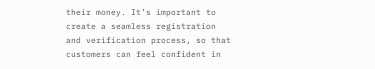their money. It’s important to create a seamless registration and verification process, so that customers can feel confident in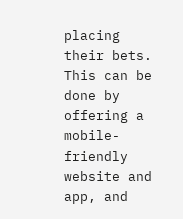placing their bets. This can be done by offering a mobile-friendly website and app, and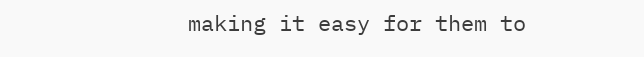making it easy for them to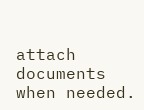attach documents when needed.